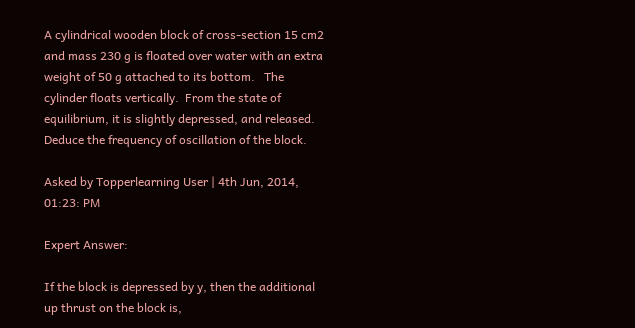A cylindrical wooden block of cross-section 15 cm2 and mass 230 g is floated over water with an extra weight of 50 g attached to its bottom.   The cylinder floats vertically.  From the state of equilibrium, it is slightly depressed, and released.  Deduce the frequency of oscillation of the block.

Asked by Topperlearning User | 4th Jun, 2014, 01:23: PM

Expert Answer:

If the block is depressed by y, then the additional up thrust on the block is,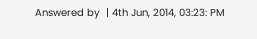Answered by  | 4th Jun, 2014, 03:23: PM